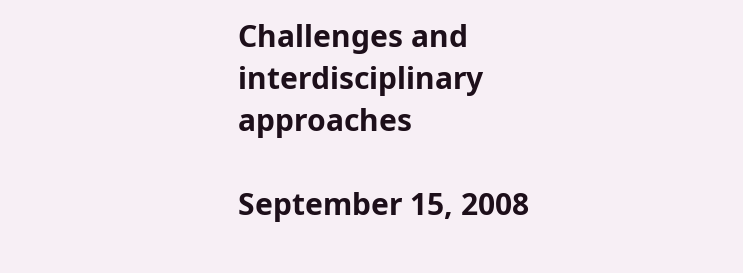Challenges and interdisciplinary approaches

September 15, 2008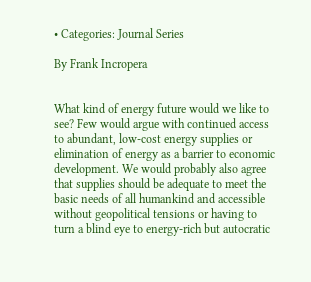• Categories: Journal Series

By Frank Incropera


What kind of energy future would we like to see? Few would argue with continued access to abundant, low-cost energy supplies or elimination of energy as a barrier to economic development. We would probably also agree that supplies should be adequate to meet the basic needs of all humankind and accessible without geopolitical tensions or having to turn a blind eye to energy-rich but autocratic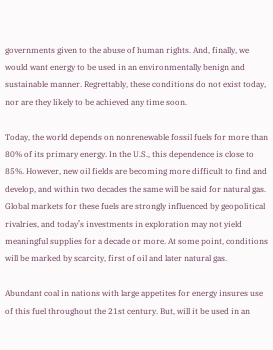governments given to the abuse of human rights. And, finally, we would want energy to be used in an environmentally benign and sustainable manner. Regrettably, these conditions do not exist today, nor are they likely to be achieved any time soon.

Today, the world depends on nonrenewable fossil fuels for more than 80% of its primary energy. In the U.S., this dependence is close to 85%. However, new oil fields are becoming more difficult to find and develop, and within two decades the same will be said for natural gas. Global markets for these fuels are strongly influenced by geopolitical rivalries, and today’s investments in exploration may not yield meaningful supplies for a decade or more. At some point, conditions will be marked by scarcity, first of oil and later natural gas.

Abundant coal in nations with large appetites for energy insures use of this fuel throughout the 21st century. But, will it be used in an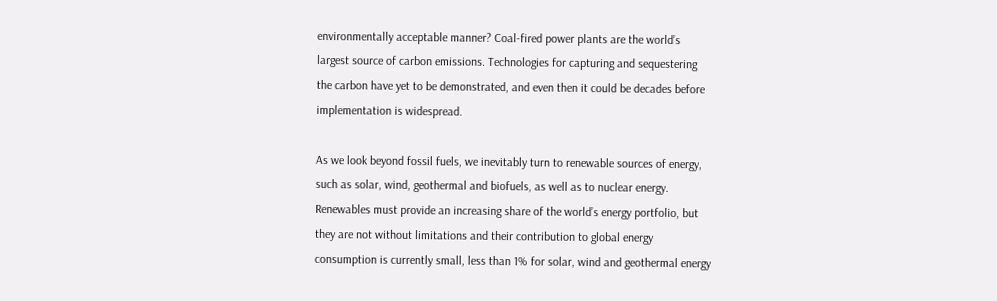environmentally acceptable manner? Coal-fired power plants are the world’s largest source of carbon emissions. Technologies for capturing and sequestering the carbon have yet to be demonstrated, and even then it could be decades before implementation is widespread.

As we look beyond fossil fuels, we inevitably turn to renewable sources of energy, such as solar, wind, geothermal and biofuels, as well as to nuclear energy. Renewables must provide an increasing share of the world’s energy portfolio, but they are not without limitations and their contribution to global energy consumption is currently small, less than 1% for solar, wind and geothermal energy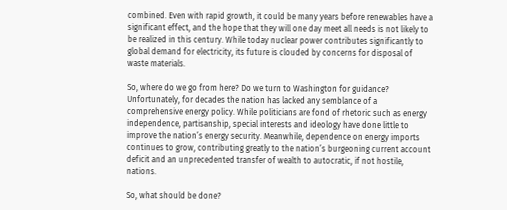combined. Even with rapid growth, it could be many years before renewables have a significant effect, and the hope that they will one day meet all needs is not likely to be realized in this century. While today nuclear power contributes significantly to global demand for electricity, its future is clouded by concerns for disposal of waste materials.

So, where do we go from here? Do we turn to Washington for guidance? Unfortunately, for decades the nation has lacked any semblance of a comprehensive energy policy. While politicians are fond of rhetoric such as energy independence, partisanship, special interests and ideology have done little to improve the nation’s energy security. Meanwhile, dependence on energy imports continues to grow, contributing greatly to the nation’s burgeoning current account deficit and an unprecedented transfer of wealth to autocratic, if not hostile, nations.

So, what should be done?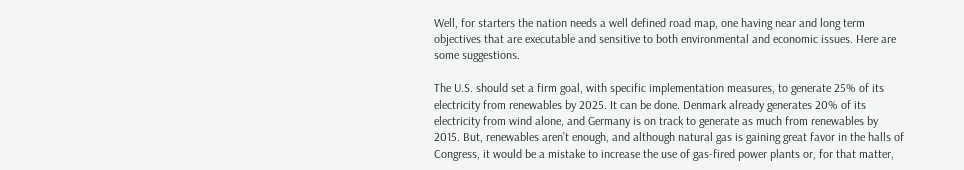Well, for starters the nation needs a well defined road map, one having near and long term objectives that are executable and sensitive to both environmental and economic issues. Here are some suggestions.

The U.S. should set a firm goal, with specific implementation measures, to generate 25% of its electricity from renewables by 2025. It can be done. Denmark already generates 20% of its electricity from wind alone, and Germany is on track to generate as much from renewables by 2015. But, renewables aren’t enough, and although natural gas is gaining great favor in the halls of Congress, it would be a mistake to increase the use of gas-fired power plants or, for that matter,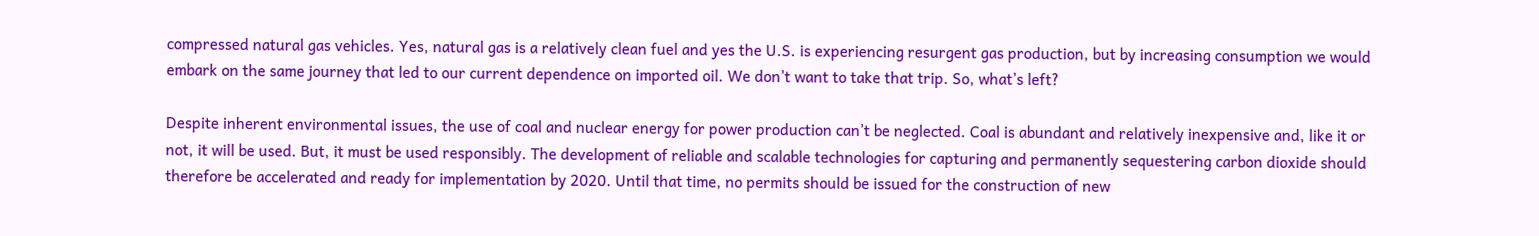compressed natural gas vehicles. Yes, natural gas is a relatively clean fuel and yes the U.S. is experiencing resurgent gas production, but by increasing consumption we would embark on the same journey that led to our current dependence on imported oil. We don’t want to take that trip. So, what’s left?

Despite inherent environmental issues, the use of coal and nuclear energy for power production can’t be neglected. Coal is abundant and relatively inexpensive and, like it or not, it will be used. But, it must be used responsibly. The development of reliable and scalable technologies for capturing and permanently sequestering carbon dioxide should therefore be accelerated and ready for implementation by 2020. Until that time, no permits should be issued for the construction of new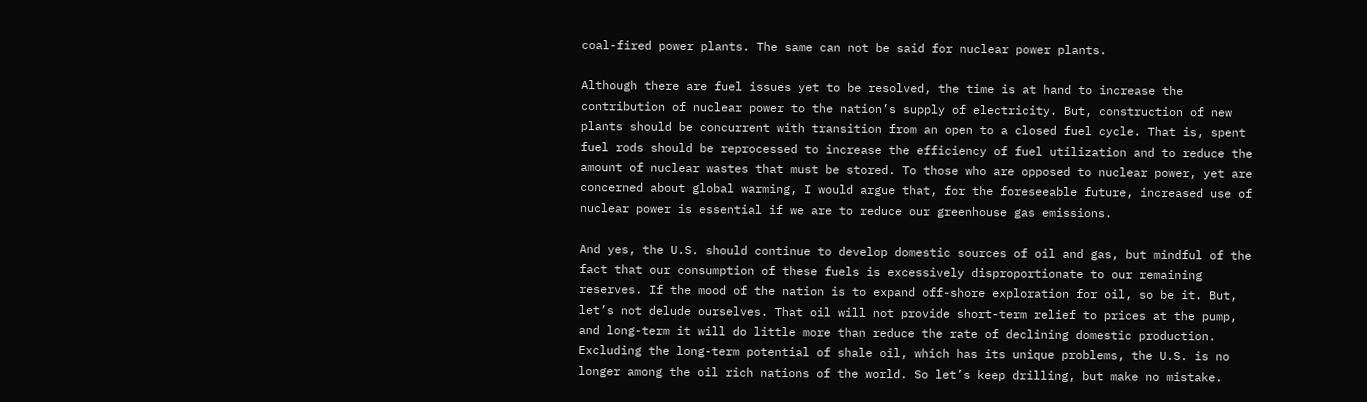coal-fired power plants. The same can not be said for nuclear power plants.

Although there are fuel issues yet to be resolved, the time is at hand to increase the contribution of nuclear power to the nation’s supply of electricity. But, construction of new plants should be concurrent with transition from an open to a closed fuel cycle. That is, spent fuel rods should be reprocessed to increase the efficiency of fuel utilization and to reduce the amount of nuclear wastes that must be stored. To those who are opposed to nuclear power, yet are concerned about global warming, I would argue that, for the foreseeable future, increased use of nuclear power is essential if we are to reduce our greenhouse gas emissions.

And yes, the U.S. should continue to develop domestic sources of oil and gas, but mindful of the fact that our consumption of these fuels is excessively disproportionate to our remaining reserves. If the mood of the nation is to expand off-shore exploration for oil, so be it. But, let’s not delude ourselves. That oil will not provide short-term relief to prices at the pump, and long-term it will do little more than reduce the rate of declining domestic production. Excluding the long-term potential of shale oil, which has its unique problems, the U.S. is no longer among the oil rich nations of the world. So let’s keep drilling, but make no mistake.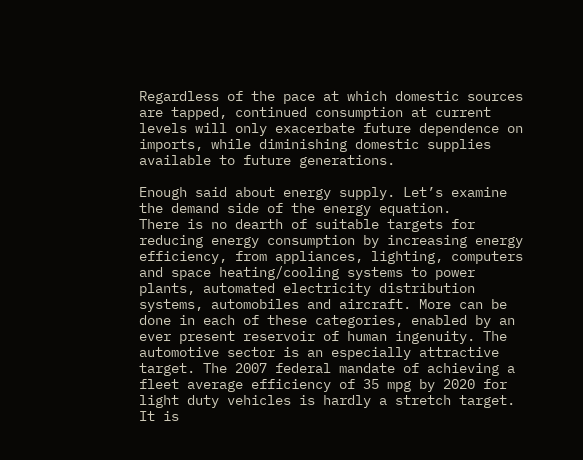Regardless of the pace at which domestic sources are tapped, continued consumption at current levels will only exacerbate future dependence on imports, while diminishing domestic supplies available to future generations.

Enough said about energy supply. Let’s examine the demand side of the energy equation.
There is no dearth of suitable targets for reducing energy consumption by increasing energy efficiency, from appliances, lighting, computers and space heating/cooling systems to power plants, automated electricity distribution systems, automobiles and aircraft. More can be done in each of these categories, enabled by an ever present reservoir of human ingenuity. The automotive sector is an especially attractive target. The 2007 federal mandate of achieving a fleet average efficiency of 35 mpg by 2020 for light duty vehicles is hardly a stretch target. It is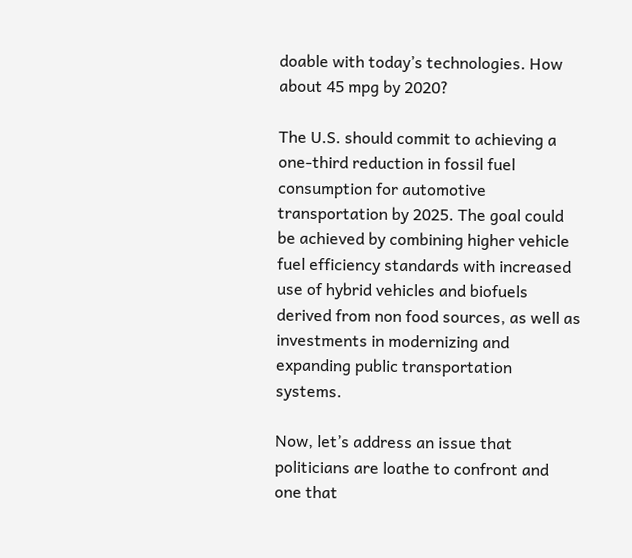doable with today’s technologies. How about 45 mpg by 2020?

The U.S. should commit to achieving a one-third reduction in fossil fuel consumption for automotive transportation by 2025. The goal could be achieved by combining higher vehicle fuel efficiency standards with increased use of hybrid vehicles and biofuels derived from non food sources, as well as investments in modernizing and expanding public transportation systems.

Now, let’s address an issue that politicians are loathe to confront and one that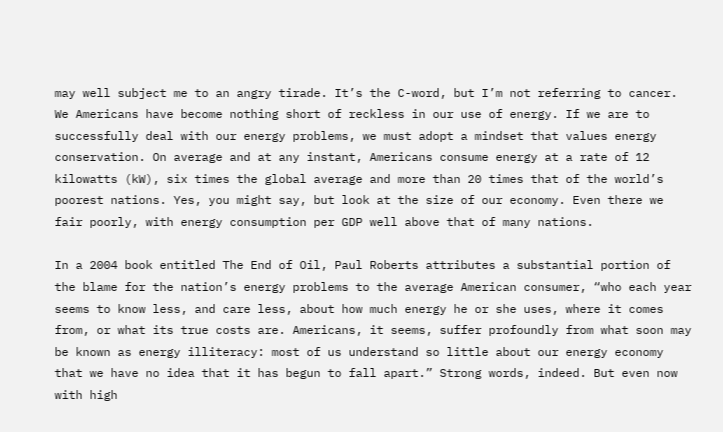may well subject me to an angry tirade. It’s the C-word, but I’m not referring to cancer. We Americans have become nothing short of reckless in our use of energy. If we are to successfully deal with our energy problems, we must adopt a mindset that values energy conservation. On average and at any instant, Americans consume energy at a rate of 12 kilowatts (kW), six times the global average and more than 20 times that of the world’s poorest nations. Yes, you might say, but look at the size of our economy. Even there we fair poorly, with energy consumption per GDP well above that of many nations.

In a 2004 book entitled The End of Oil, Paul Roberts attributes a substantial portion of the blame for the nation’s energy problems to the average American consumer, “who each year seems to know less, and care less, about how much energy he or she uses, where it comes from, or what its true costs are. Americans, it seems, suffer profoundly from what soon may be known as energy illiteracy: most of us understand so little about our energy economy that we have no idea that it has begun to fall apart.” Strong words, indeed. But even now with high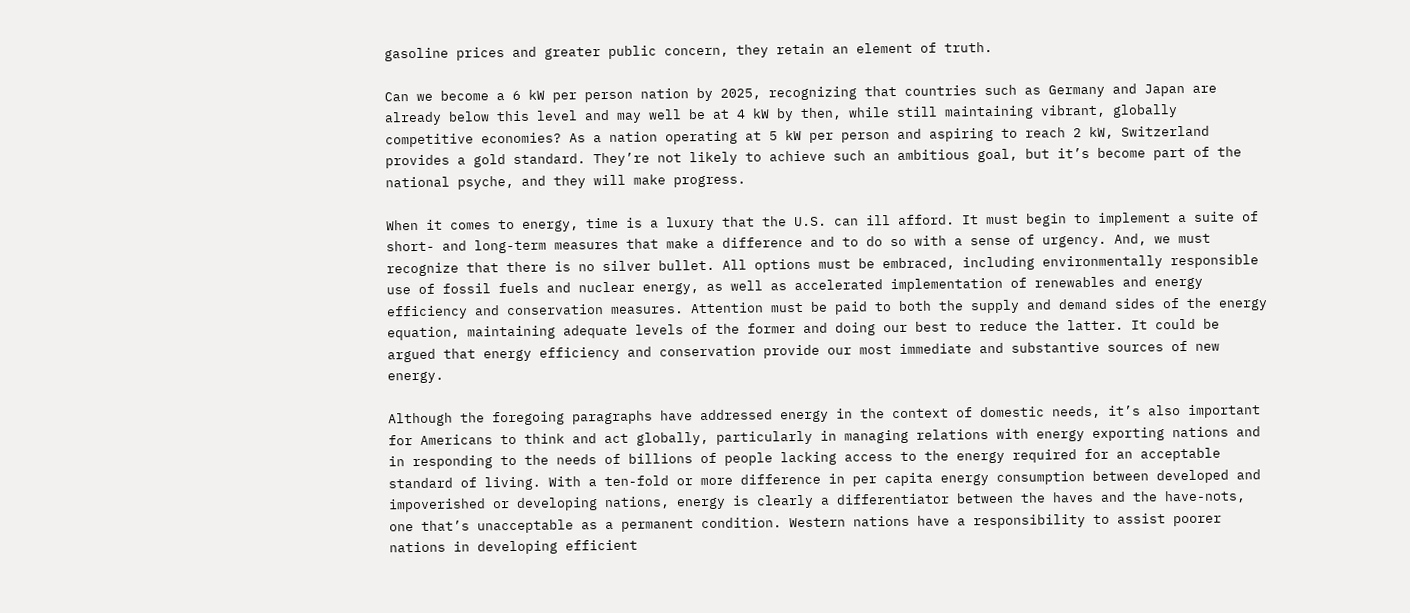gasoline prices and greater public concern, they retain an element of truth.

Can we become a 6 kW per person nation by 2025, recognizing that countries such as Germany and Japan are already below this level and may well be at 4 kW by then, while still maintaining vibrant, globally competitive economies? As a nation operating at 5 kW per person and aspiring to reach 2 kW, Switzerland provides a gold standard. They’re not likely to achieve such an ambitious goal, but it’s become part of the national psyche, and they will make progress.

When it comes to energy, time is a luxury that the U.S. can ill afford. It must begin to implement a suite of short- and long-term measures that make a difference and to do so with a sense of urgency. And, we must recognize that there is no silver bullet. All options must be embraced, including environmentally responsible use of fossil fuels and nuclear energy, as well as accelerated implementation of renewables and energy efficiency and conservation measures. Attention must be paid to both the supply and demand sides of the energy equation, maintaining adequate levels of the former and doing our best to reduce the latter. It could be argued that energy efficiency and conservation provide our most immediate and substantive sources of new energy.

Although the foregoing paragraphs have addressed energy in the context of domestic needs, it’s also important for Americans to think and act globally, particularly in managing relations with energy exporting nations and in responding to the needs of billions of people lacking access to the energy required for an acceptable standard of living. With a ten-fold or more difference in per capita energy consumption between developed and impoverished or developing nations, energy is clearly a differentiator between the haves and the have-nots, one that’s unacceptable as a permanent condition. Western nations have a responsibility to assist poorer nations in developing efficient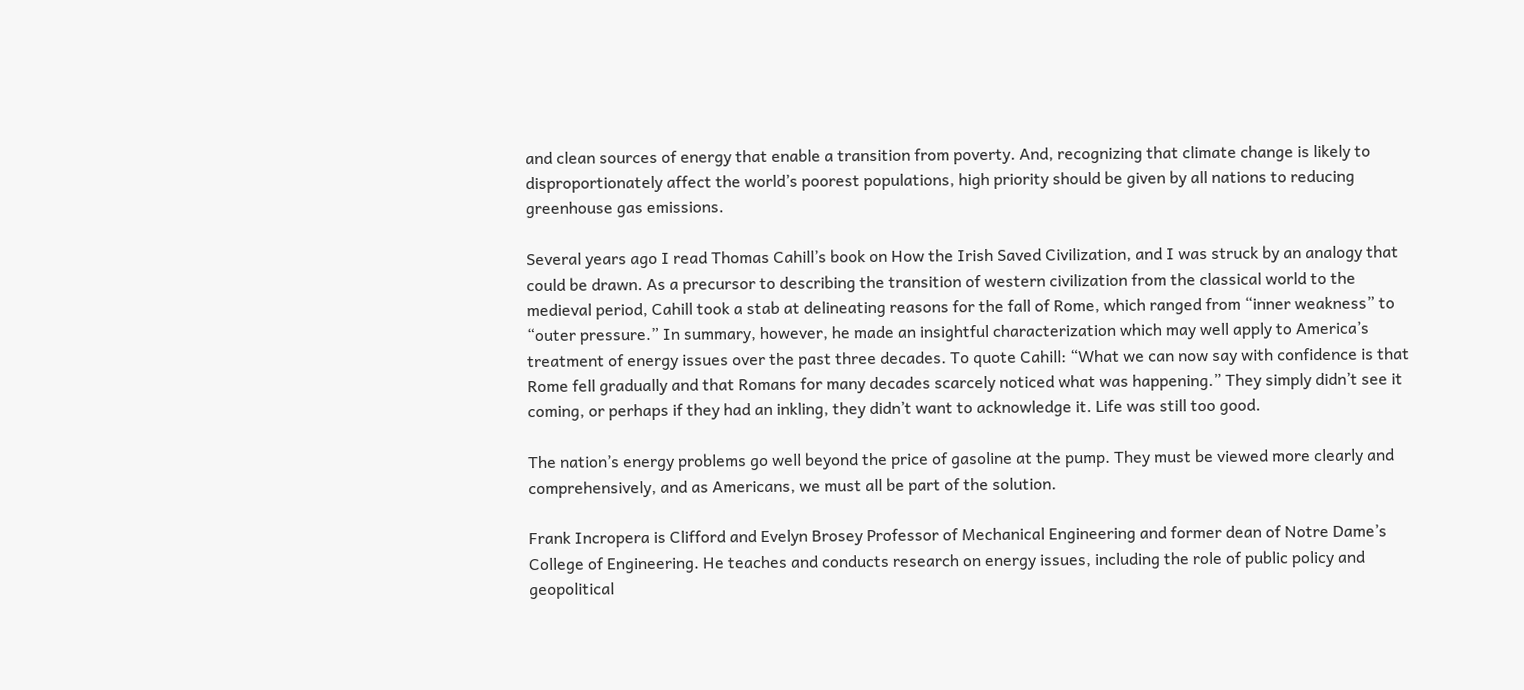and clean sources of energy that enable a transition from poverty. And, recognizing that climate change is likely to disproportionately affect the world’s poorest populations, high priority should be given by all nations to reducing greenhouse gas emissions.

Several years ago I read Thomas Cahill’s book on How the Irish Saved Civilization, and I was struck by an analogy that could be drawn. As a precursor to describing the transition of western civilization from the classical world to the medieval period, Cahill took a stab at delineating reasons for the fall of Rome, which ranged from “inner weakness” to “outer pressure.” In summary, however, he made an insightful characterization which may well apply to America’s treatment of energy issues over the past three decades. To quote Cahill: “What we can now say with confidence is that Rome fell gradually and that Romans for many decades scarcely noticed what was happening.” They simply didn’t see it coming, or perhaps if they had an inkling, they didn’t want to acknowledge it. Life was still too good.

The nation’s energy problems go well beyond the price of gasoline at the pump. They must be viewed more clearly and comprehensively, and as Americans, we must all be part of the solution.

Frank Incropera is Clifford and Evelyn Brosey Professor of Mechanical Engineering and former dean of Notre Dame’s College of Engineering. He teaches and conducts research on energy issues, including the role of public policy and geopolitical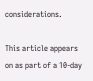considerations.

This article appears on as part of a 10-day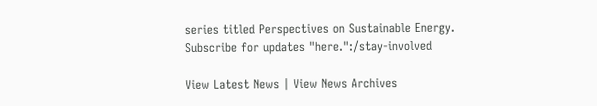series titled Perspectives on Sustainable Energy. Subscribe for updates "here.":/stay-involved

View Latest News | View News Archives